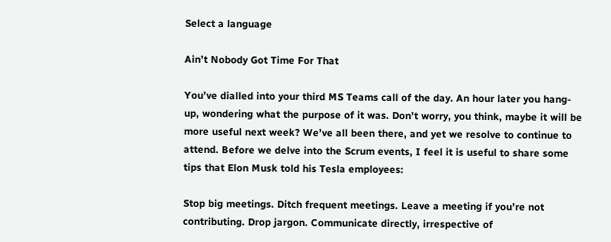Select a language

Ain’t Nobody Got Time For That

You’ve dialled into your third MS Teams call of the day. An hour later you hang-up, wondering what the purpose of it was. Don’t worry, you think, maybe it will be more useful next week? We’ve all been there, and yet we resolve to continue to attend. Before we delve into the Scrum events, I feel it is useful to share some tips that Elon Musk told his Tesla employees:

Stop big meetings. Ditch frequent meetings. Leave a meeting if you’re not contributing. Drop jargon. Communicate directly, irrespective of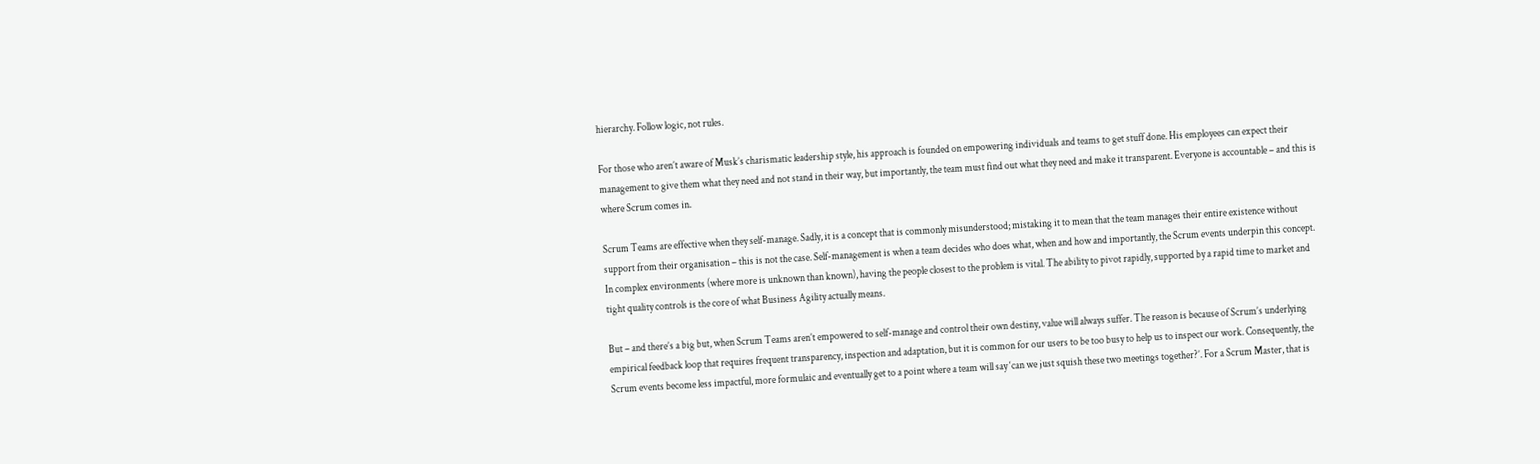hierarchy. Follow logic, not rules.

For those who aren’t aware of Musk’s charismatic leadership style, his approach is founded on empowering individuals and teams to get stuff done. His employees can expect their management to give them what they need and not stand in their way, but importantly, the team must find out what they need and make it transparent. Everyone is accountable – and this is where Scrum comes in.

Scrum Teams are effective when they self-manage. Sadly, it is a concept that is commonly misunderstood; mistaking it to mean that the team manages their entire existence without support from their organisation – this is not the case. Self-management is when a team decides who does what, when and how and importantly, the Scrum events underpin this concept. In complex environments (where more is unknown than known), having the people closest to the problem is vital. The ability to pivot rapidly, supported by a rapid time to market and tight quality controls is the core of what Business Agility actually means.

But – and there’s a big but, when Scrum Teams aren’t empowered to self-manage and control their own destiny, value will always suffer. The reason is because of Scrum’s underlying empirical feedback loop that requires frequent transparency, inspection and adaptation, but it is common for our users to be too busy to help us to inspect our work. Consequently, the Scrum events become less impactful, more formulaic and eventually get to a point where a team will say ‘can we just squish these two meetings together?’. For a Scrum Master, that is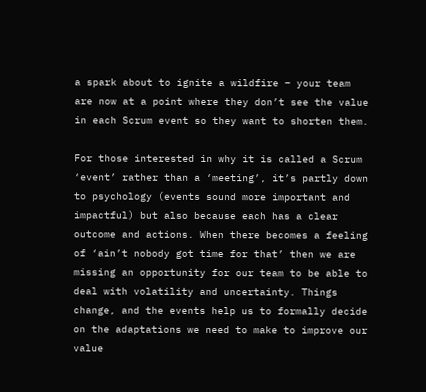a spark about to ignite a wildfire – your team are now at a point where they don’t see the value in each Scrum event so they want to shorten them.

For those interested in why it is called a Scrum ‘event’ rather than a ‘meeting’, it’s partly down to psychology (events sound more important and impactful) but also because each has a clear outcome and actions. When there becomes a feeling of ‘ain’t nobody got time for that’ then we are missing an opportunity for our team to be able to deal with volatility and uncertainty. Things change, and the events help us to formally decide on the adaptations we need to make to improve our value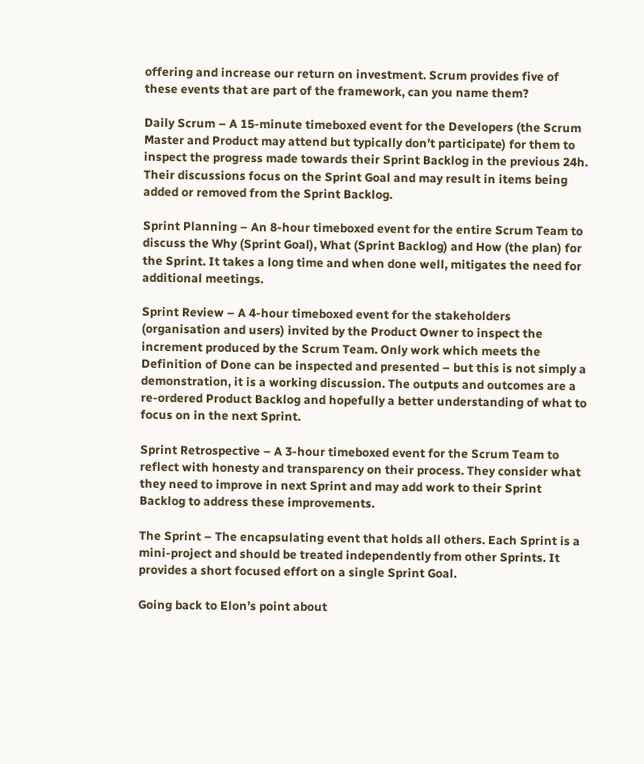offering and increase our return on investment. Scrum provides five of these events that are part of the framework, can you name them?

Daily Scrum – A 15-minute timeboxed event for the Developers (the Scrum Master and Product may attend but typically don’t participate) for them to inspect the progress made towards their Sprint Backlog in the previous 24h. Their discussions focus on the Sprint Goal and may result in items being added or removed from the Sprint Backlog.

Sprint Planning – An 8-hour timeboxed event for the entire Scrum Team to discuss the Why (Sprint Goal), What (Sprint Backlog) and How (the plan) for the Sprint. It takes a long time and when done well, mitigates the need for additional meetings.

Sprint Review – A 4-hour timeboxed event for the stakeholders (organisation and users) invited by the Product Owner to inspect the increment produced by the Scrum Team. Only work which meets the Definition of Done can be inspected and presented – but this is not simply a demonstration, it is a working discussion. The outputs and outcomes are a re-ordered Product Backlog and hopefully a better understanding of what to focus on in the next Sprint.

Sprint Retrospective – A 3-hour timeboxed event for the Scrum Team to reflect with honesty and transparency on their process. They consider what they need to improve in next Sprint and may add work to their Sprint Backlog to address these improvements.

The Sprint – The encapsulating event that holds all others. Each Sprint is a mini-project and should be treated independently from other Sprints. It provides a short focused effort on a single Sprint Goal.

Going back to Elon’s point about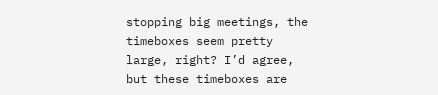stopping big meetings, the timeboxes seem pretty large, right? I’d agree, but these timeboxes are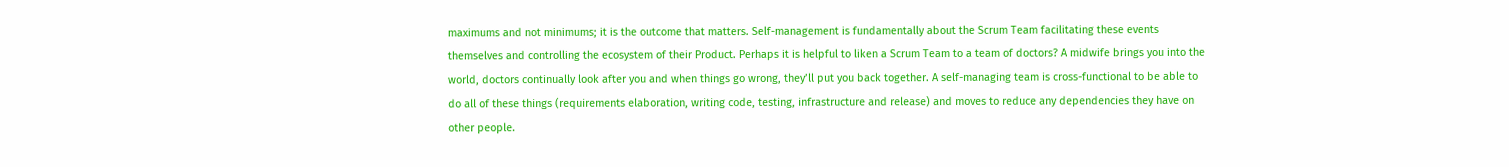maximums and not minimums; it is the outcome that matters. Self-management is fundamentally about the Scrum Team facilitating these events themselves and controlling the ecosystem of their Product. Perhaps it is helpful to liken a Scrum Team to a team of doctors? A midwife brings you into the world, doctors continually look after you and when things go wrong, they’ll put you back together. A self-managing team is cross-functional to be able to do all of these things (requirements elaboration, writing code, testing, infrastructure and release) and moves to reduce any dependencies they have on other people.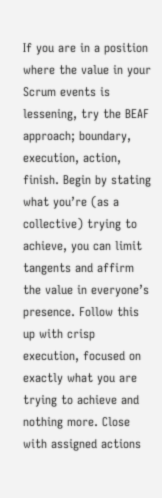If you are in a position where the value in your Scrum events is lessening, try the BEAF approach; boundary, execution, action, finish. Begin by stating what you’re (as a collective) trying to achieve, you can limit tangents and affirm the value in everyone’s presence. Follow this up with crisp execution, focused on exactly what you are trying to achieve and nothing more. Close with assigned actions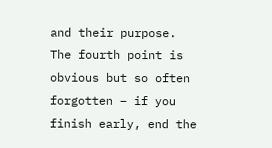and their purpose. The fourth point is obvious but so often forgotten – if you finish early, end the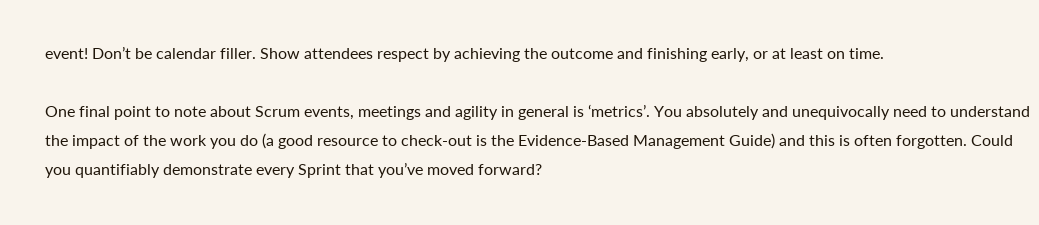event! Don’t be calendar filler. Show attendees respect by achieving the outcome and finishing early, or at least on time.

One final point to note about Scrum events, meetings and agility in general is ‘metrics’. You absolutely and unequivocally need to understand the impact of the work you do (a good resource to check-out is the Evidence-Based Management Guide) and this is often forgotten. Could you quantifiably demonstrate every Sprint that you’ve moved forward?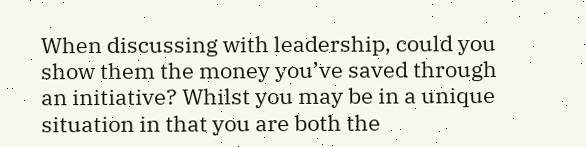When discussing with leadership, could you show them the money you’ve saved through an initiative? Whilst you may be in a unique situation in that you are both the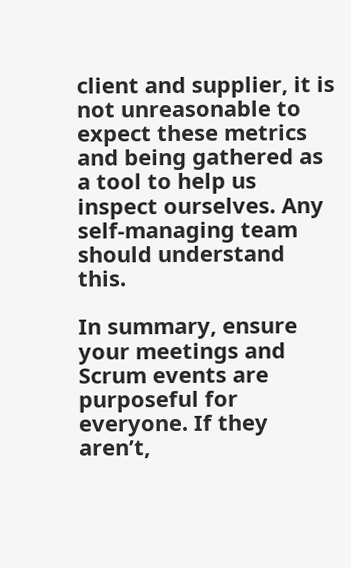client and supplier, it is not unreasonable to expect these metrics and being gathered as a tool to help us inspect ourselves. Any self-managing team should understand this.

In summary, ensure your meetings and Scrum events are purposeful for everyone. If they aren’t,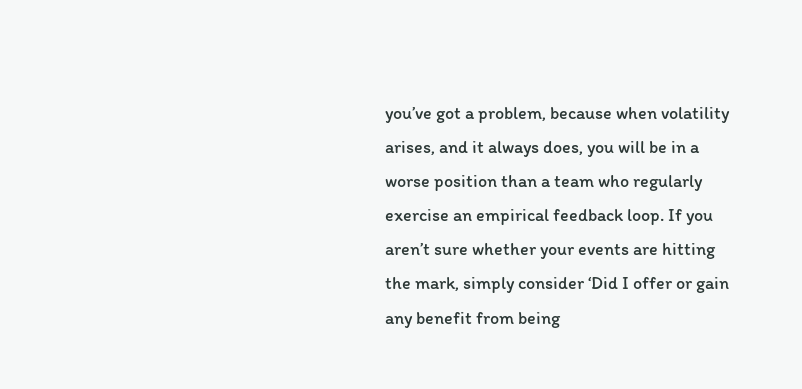you’ve got a problem, because when volatility arises, and it always does, you will be in a worse position than a team who regularly exercise an empirical feedback loop. If you aren’t sure whether your events are hitting the mark, simply consider ‘Did I offer or gain any benefit from being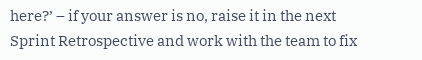here?’ – if your answer is no, raise it in the next Sprint Retrospective and work with the team to fix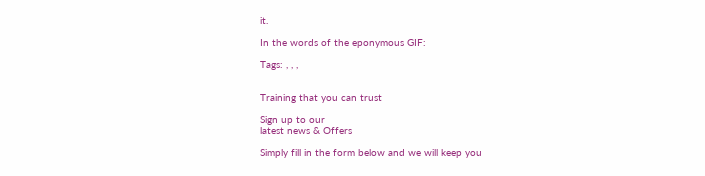it.

In the words of the eponymous GIF:

Tags: , , ,


Training that you can trust

Sign up to our
latest news & Offers

Simply fill in the form below and we will keep you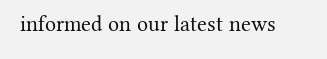informed on our latest news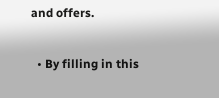and offers.

  • By filling in this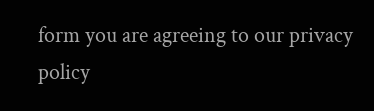form you are agreeing to our privacy policy